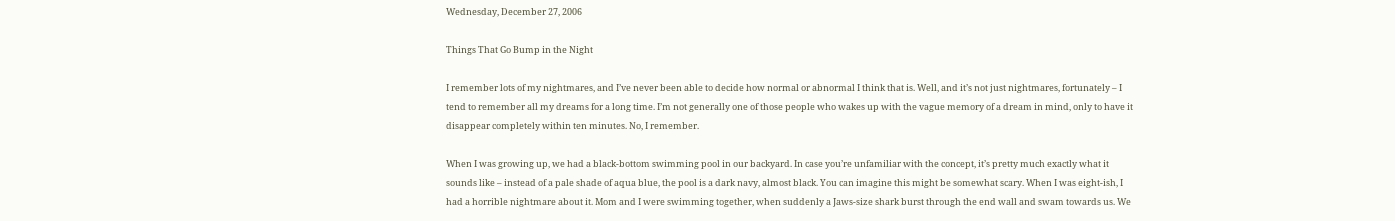Wednesday, December 27, 2006

Things That Go Bump in the Night

I remember lots of my nightmares, and I’ve never been able to decide how normal or abnormal I think that is. Well, and it’s not just nightmares, fortunately – I tend to remember all my dreams for a long time. I’m not generally one of those people who wakes up with the vague memory of a dream in mind, only to have it disappear completely within ten minutes. No, I remember.

When I was growing up, we had a black-bottom swimming pool in our backyard. In case you’re unfamiliar with the concept, it’s pretty much exactly what it sounds like – instead of a pale shade of aqua blue, the pool is a dark navy, almost black. You can imagine this might be somewhat scary. When I was eight-ish, I had a horrible nightmare about it. Mom and I were swimming together, when suddenly a Jaws-size shark burst through the end wall and swam towards us. We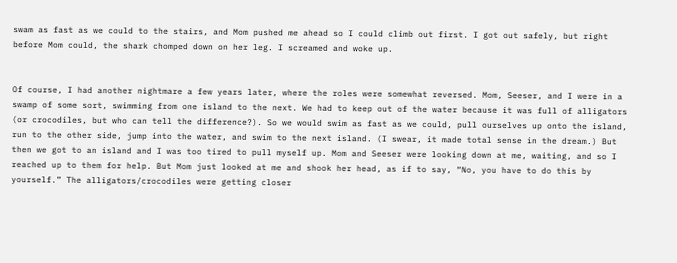swam as fast as we could to the stairs, and Mom pushed me ahead so I could climb out first. I got out safely, but right before Mom could, the shark chomped down on her leg. I screamed and woke up.


Of course, I had another nightmare a few years later, where the roles were somewhat reversed. Mom, Seeser, and I were in a swamp of some sort, swimming from one island to the next. We had to keep out of the water because it was full of alligators (or crocodiles, but who can tell the difference?). So we would swim as fast as we could, pull ourselves up onto the island, run to the other side, jump into the water, and swim to the next island. (I swear, it made total sense in the dream.) But then we got to an island and I was too tired to pull myself up. Mom and Seeser were looking down at me, waiting, and so I reached up to them for help. But Mom just looked at me and shook her head, as if to say, “No, you have to do this by yourself.” The alligators/crocodiles were getting closer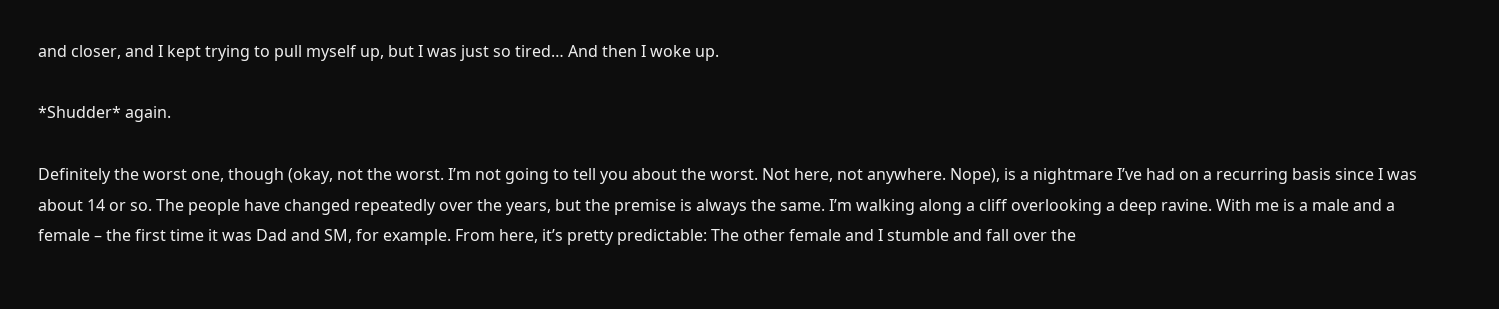and closer, and I kept trying to pull myself up, but I was just so tired… And then I woke up.

*Shudder* again.

Definitely the worst one, though (okay, not the worst. I’m not going to tell you about the worst. Not here, not anywhere. Nope), is a nightmare I’ve had on a recurring basis since I was about 14 or so. The people have changed repeatedly over the years, but the premise is always the same. I’m walking along a cliff overlooking a deep ravine. With me is a male and a female – the first time it was Dad and SM, for example. From here, it’s pretty predictable: The other female and I stumble and fall over the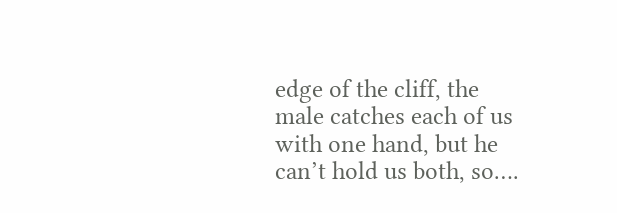edge of the cliff, the male catches each of us with one hand, but he can’t hold us both, so….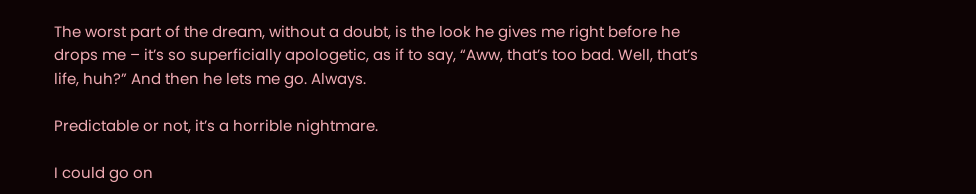The worst part of the dream, without a doubt, is the look he gives me right before he drops me – it’s so superficially apologetic, as if to say, “Aww, that’s too bad. Well, that’s life, huh?” And then he lets me go. Always.

Predictable or not, it’s a horrible nightmare.

I could go on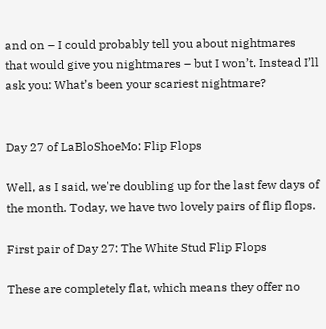and on – I could probably tell you about nightmares that would give you nightmares – but I won’t. Instead I’ll ask you: What’s been your scariest nightmare?


Day 27 of LaBloShoeMo: Flip Flops

Well, as I said, we're doubling up for the last few days of the month. Today, we have two lovely pairs of flip flops.

First pair of Day 27: The White Stud Flip Flops

These are completely flat, which means they offer no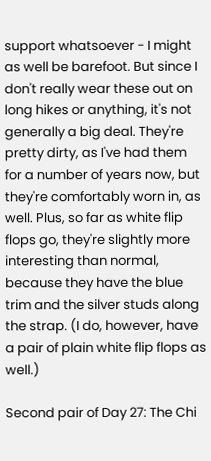support whatsoever - I might as well be barefoot. But since I don't really wear these out on long hikes or anything, it's not generally a big deal. They're pretty dirty, as I've had them for a number of years now, but they're comfortably worn in, as well. Plus, so far as white flip flops go, they're slightly more interesting than normal, because they have the blue trim and the silver studs along the strap. (I do, however, have a pair of plain white flip flops as well.)

Second pair of Day 27: The Chi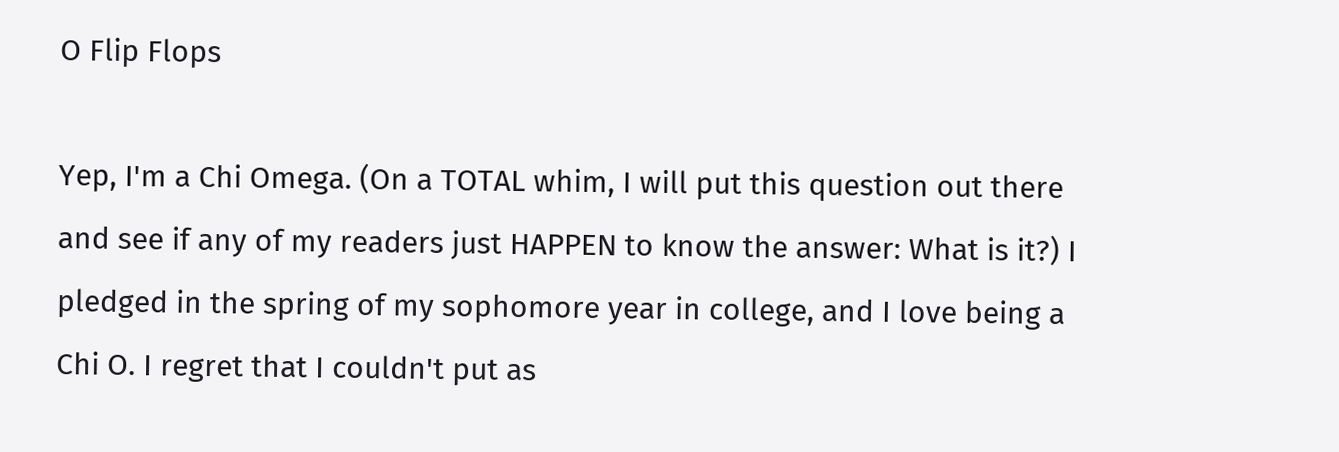O Flip Flops

Yep, I'm a Chi Omega. (On a TOTAL whim, I will put this question out there and see if any of my readers just HAPPEN to know the answer: What is it?) I pledged in the spring of my sophomore year in college, and I love being a Chi O. I regret that I couldn't put as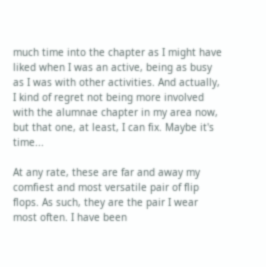much time into the chapter as I might have liked when I was an active, being as busy as I was with other activities. And actually, I kind of regret not being more involved with the alumnae chapter in my area now, but that one, at least, I can fix. Maybe it's time...

At any rate, these are far and away my comfiest and most versatile pair of flip flops. As such, they are the pair I wear most often. I have been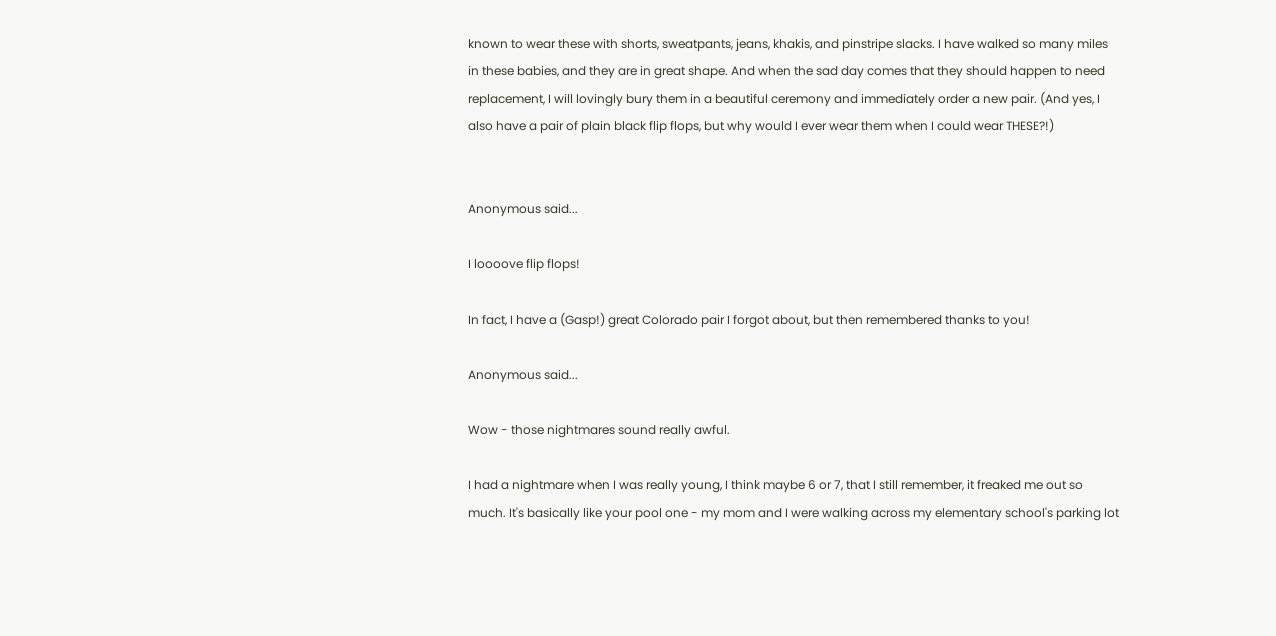known to wear these with shorts, sweatpants, jeans, khakis, and pinstripe slacks. I have walked so many miles in these babies, and they are in great shape. And when the sad day comes that they should happen to need replacement, I will lovingly bury them in a beautiful ceremony and immediately order a new pair. (And yes, I also have a pair of plain black flip flops, but why would I ever wear them when I could wear THESE?!)


Anonymous said...

I loooove flip flops!

In fact, I have a (Gasp!) great Colorado pair I forgot about, but then remembered thanks to you!

Anonymous said...

Wow - those nightmares sound really awful.

I had a nightmare when I was really young, I think maybe 6 or 7, that I still remember, it freaked me out so much. It's basically like your pool one - my mom and I were walking across my elementary school's parking lot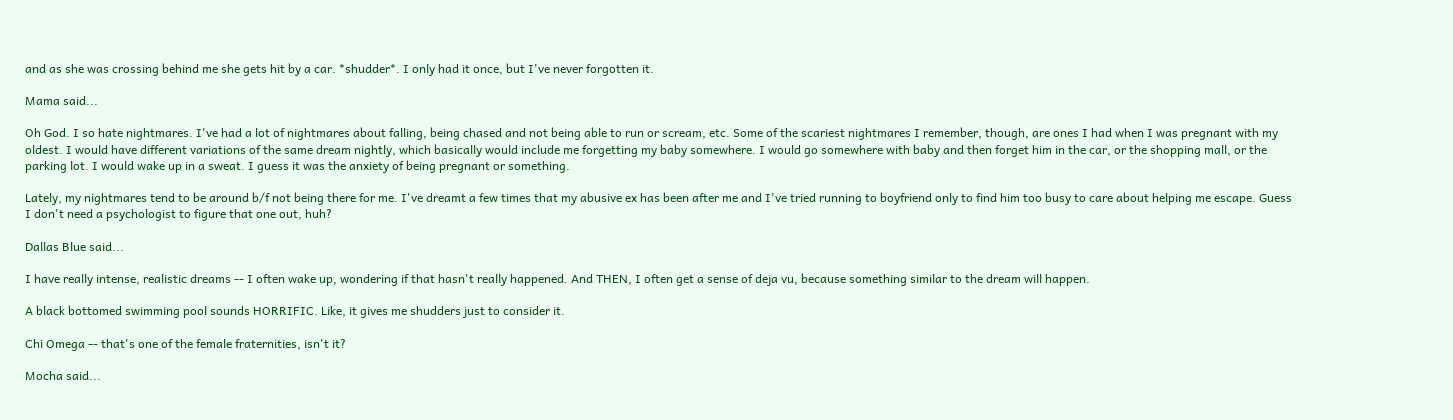and as she was crossing behind me she gets hit by a car. *shudder*. I only had it once, but I've never forgotten it.

Mama said...

Oh God. I so hate nightmares. I've had a lot of nightmares about falling, being chased and not being able to run or scream, etc. Some of the scariest nightmares I remember, though, are ones I had when I was pregnant with my oldest. I would have different variations of the same dream nightly, which basically would include me forgetting my baby somewhere. I would go somewhere with baby and then forget him in the car, or the shopping mall, or the parking lot. I would wake up in a sweat. I guess it was the anxiety of being pregnant or something.

Lately, my nightmares tend to be around b/f not being there for me. I've dreamt a few times that my abusive ex has been after me and I've tried running to boyfriend only to find him too busy to care about helping me escape. Guess I don't need a psychologist to figure that one out, huh?

Dallas Blue said...

I have really intense, realistic dreams -- I often wake up, wondering if that hasn't really happened. And THEN, I often get a sense of deja vu, because something similar to the dream will happen.

A black bottomed swimming pool sounds HORRIFIC. Like, it gives me shudders just to consider it.

Chi Omega -- that's one of the female fraternities, isn't it?

Mocha said...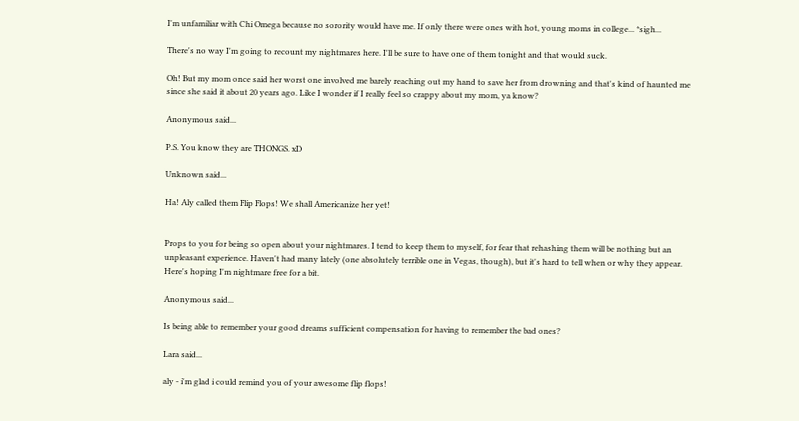I'm unfamiliar with Chi Omega because no sorority would have me. If only there were ones with hot, young moms in college... *sigh...

There's no way I'm going to recount my nightmares here. I'll be sure to have one of them tonight and that would suck.

Oh! But my mom once said her worst one involved me barely reaching out my hand to save her from drowning and that's kind of haunted me since she said it about 20 years ago. Like I wonder if I really feel so crappy about my mom, ya know?

Anonymous said...

P.S. You know they are THONGS. xD

Unknown said...

Ha! Aly called them Flip Flops! We shall Americanize her yet!


Props to you for being so open about your nightmares. I tend to keep them to myself, for fear that rehashing them will be nothing but an unpleasant experience. Haven't had many lately (one absolutely terrible one in Vegas, though), but it's hard to tell when or why they appear. Here's hoping I'm nightmare free for a bit.

Anonymous said...

Is being able to remember your good dreams sufficient compensation for having to remember the bad ones?

Lara said...

aly - i'm glad i could remind you of your awesome flip flops!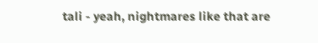tali - yeah, nightmares like that are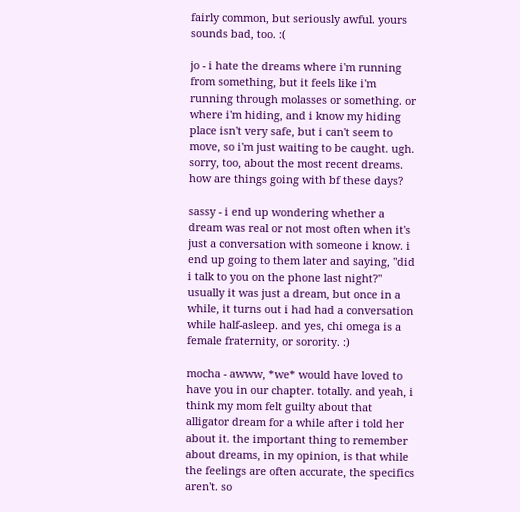fairly common, but seriously awful. yours sounds bad, too. :(

jo - i hate the dreams where i'm running from something, but it feels like i'm running through molasses or something. or where i'm hiding, and i know my hiding place isn't very safe, but i can't seem to move, so i'm just waiting to be caught. ugh. sorry, too, about the most recent dreams. how are things going with bf these days?

sassy - i end up wondering whether a dream was real or not most often when it's just a conversation with someone i know. i end up going to them later and saying, "did i talk to you on the phone last night?" usually it was just a dream, but once in a while, it turns out i had had a conversation while half-asleep. and yes, chi omega is a female fraternity, or sorority. :)

mocha - awww, *we* would have loved to have you in our chapter. totally. and yeah, i think my mom felt guilty about that alligator dream for a while after i told her about it. the important thing to remember about dreams, in my opinion, is that while the feelings are often accurate, the specifics aren't. so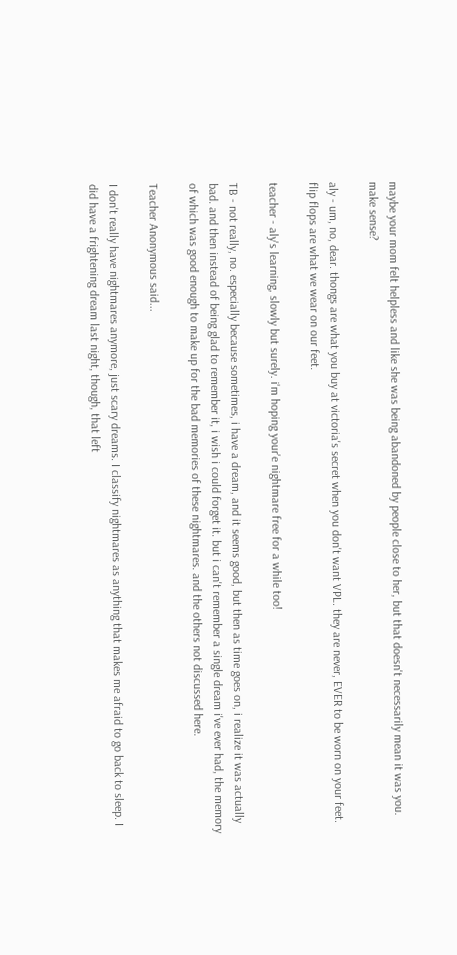maybe your mom felt helpless and like she was being abandoned by people close to her, but that doesn't necessarily mean it was you. make sense?

aly - um, no, dear. thongs are what you buy at victoria's secret when you don't want VPL. they are never, EVER to be worn on your feet. flip flops are what we wear on our feet.

teacher - aly's learning, slowly but surely. i'm hoping your'e nightmare free for a while too!

TB - not really, no. especially because sometimes, i have a dream, and it seems good, but then as time goes on, i realize it was actually bad. and then instead of being glad to remember it, i wish i could forget it. but i can't remember a single dream i've ever had, the memory of which was good enough to make up for the bad memories of these nightmares. and the others not discussed here.

Teacher Anonymous said...

I don't really have nightmares anymore, just scary dreams. I classify nightmares as anything that makes me afraid to go back to sleep. I did have a frightening dream last night, though, that left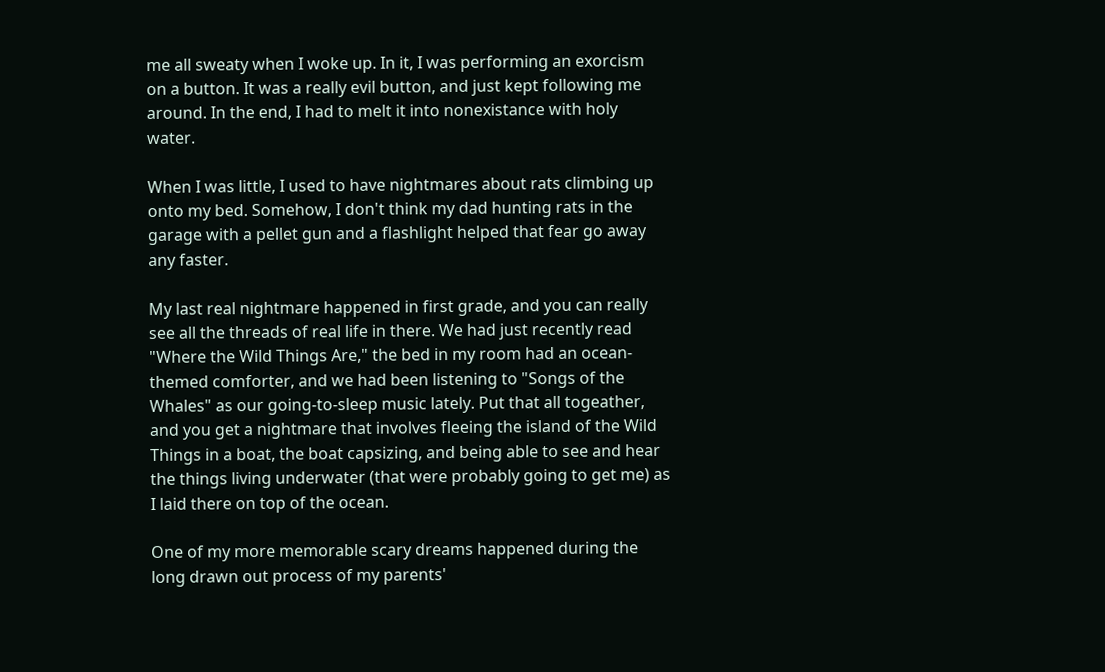me all sweaty when I woke up. In it, I was performing an exorcism on a button. It was a really evil button, and just kept following me around. In the end, I had to melt it into nonexistance with holy water.

When I was little, I used to have nightmares about rats climbing up onto my bed. Somehow, I don't think my dad hunting rats in the garage with a pellet gun and a flashlight helped that fear go away any faster.

My last real nightmare happened in first grade, and you can really see all the threads of real life in there. We had just recently read "Where the Wild Things Are," the bed in my room had an ocean-themed comforter, and we had been listening to "Songs of the Whales" as our going-to-sleep music lately. Put that all togeather, and you get a nightmare that involves fleeing the island of the Wild Things in a boat, the boat capsizing, and being able to see and hear the things living underwater (that were probably going to get me) as I laid there on top of the ocean.

One of my more memorable scary dreams happened during the long drawn out process of my parents'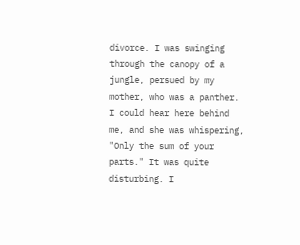divorce. I was swinging through the canopy of a jungle, persued by my mother, who was a panther. I could hear here behind me, and she was whispering, "Only the sum of your parts." It was quite disturbing. I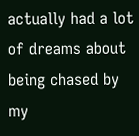actually had a lot of dreams about being chased by my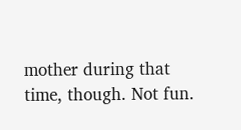mother during that time, though. Not fun.